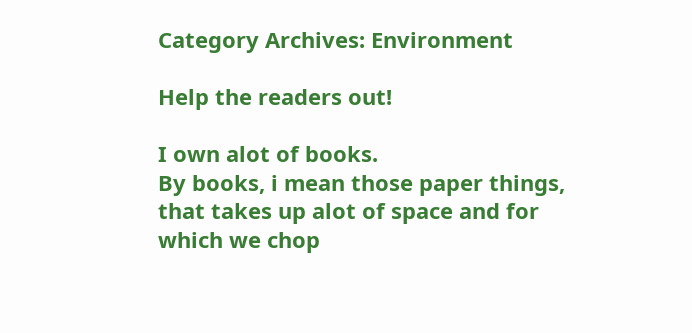Category Archives: Environment

Help the readers out!

I own alot of books.
By books, i mean those paper things, that takes up alot of space and for which we chop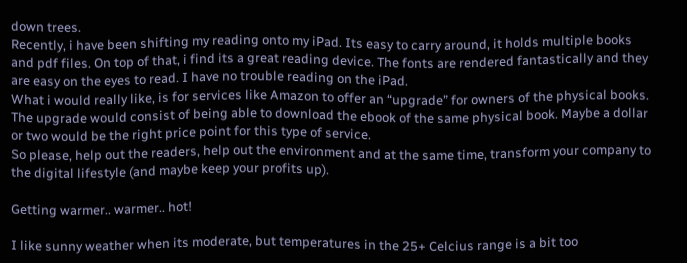down trees.
Recently, i have been shifting my reading onto my iPad. Its easy to carry around, it holds multiple books and pdf files. On top of that, i find its a great reading device. The fonts are rendered fantastically and they are easy on the eyes to read. I have no trouble reading on the iPad.
What i would really like, is for services like Amazon to offer an “upgrade” for owners of the physical books. The upgrade would consist of being able to download the ebook of the same physical book. Maybe a dollar or two would be the right price point for this type of service.
So please, help out the readers, help out the environment and at the same time, transform your company to the digital lifestyle (and maybe keep your profits up).

Getting warmer.. warmer.. hot!

I like sunny weather when its moderate, but temperatures in the 25+ Celcius range is a bit too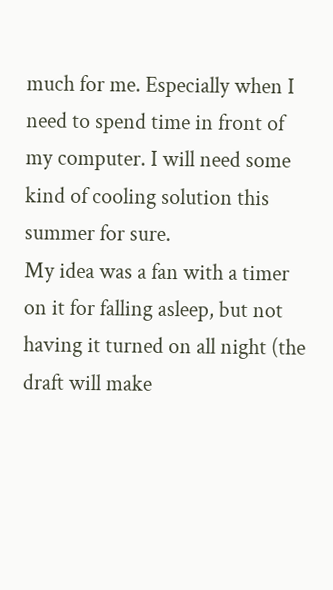much for me. Especially when I need to spend time in front of my computer. I will need some kind of cooling solution this summer for sure.
My idea was a fan with a timer on it for falling asleep, but not having it turned on all night (the draft will make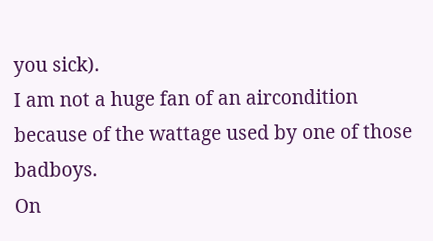you sick).
I am not a huge fan of an aircondition because of the wattage used by one of those badboys.
On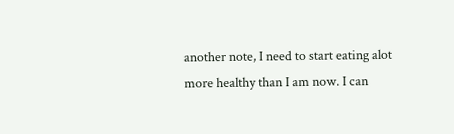another note, I need to start eating alot more healthy than I am now. I can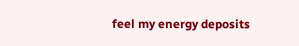feel my energy deposits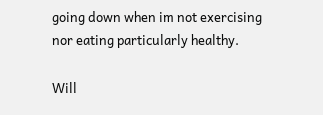going down when im not exercising nor eating particularly healthy.

Will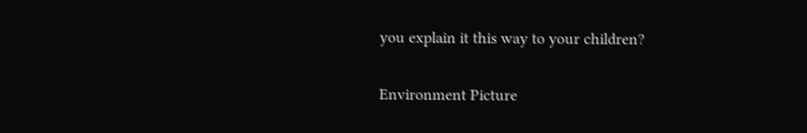you explain it this way to your children?

Environment Picture